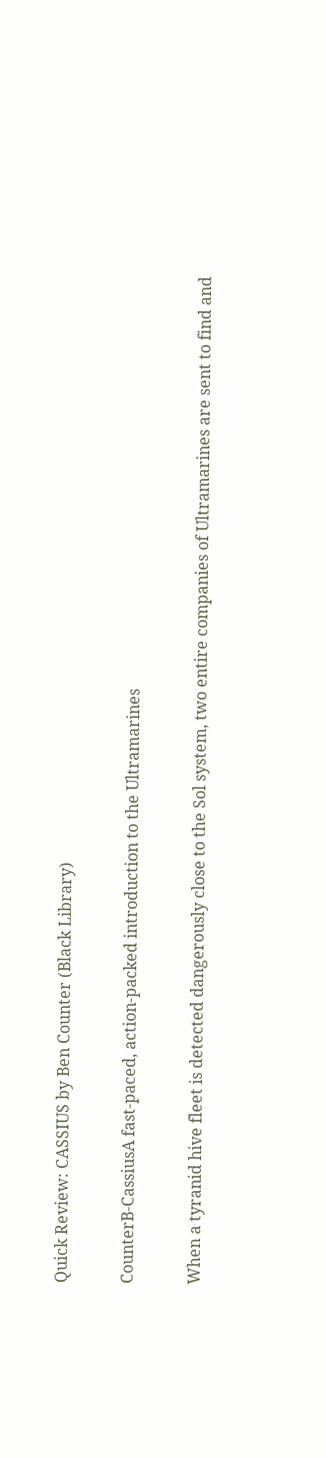Quick Review: CASSIUS by Ben Counter (Black Library)

CounterB-CassiusA fast-paced, action-packed introduction to the Ultramarines

When a tyranid hive fleet is detected dangerously close to the Sol system, two entire companies of Ultramarines are sent to find and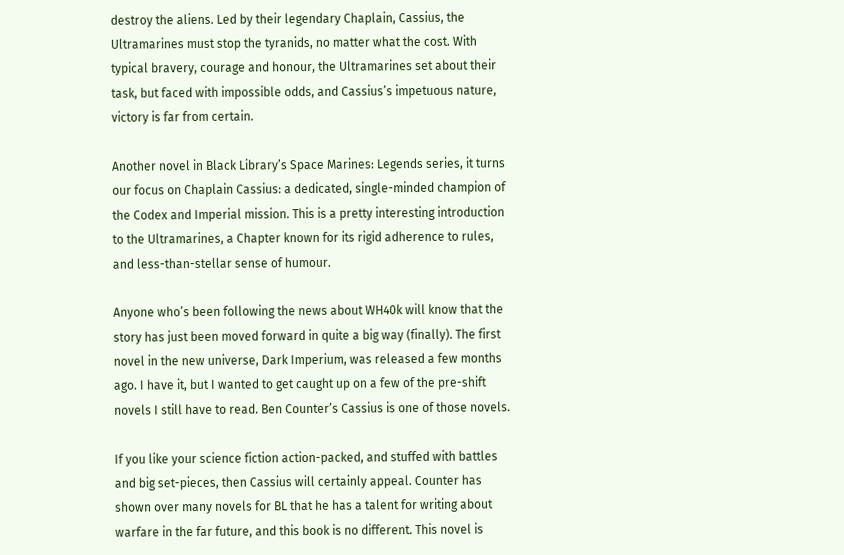destroy the aliens. Led by their legendary Chaplain, Cassius, the Ultramarines must stop the tyranids, no matter what the cost. With typical bravery, courage and honour, the Ultramarines set about their task, but faced with impossible odds, and Cassius’s impetuous nature, victory is far from certain.

Another novel in Black Library’s Space Marines: Legends series, it turns our focus on Chaplain Cassius: a dedicated, single-minded champion of the Codex and Imperial mission. This is a pretty interesting introduction to the Ultramarines, a Chapter known for its rigid adherence to rules, and less-than-stellar sense of humour.

Anyone who’s been following the news about WH40k will know that the story has just been moved forward in quite a big way (finally). The first novel in the new universe, Dark Imperium, was released a few months ago. I have it, but I wanted to get caught up on a few of the pre-shift novels I still have to read. Ben Counter’s Cassius is one of those novels.

If you like your science fiction action-packed, and stuffed with battles and big set-pieces, then Cassius will certainly appeal. Counter has shown over many novels for BL that he has a talent for writing about warfare in the far future, and this book is no different. This novel is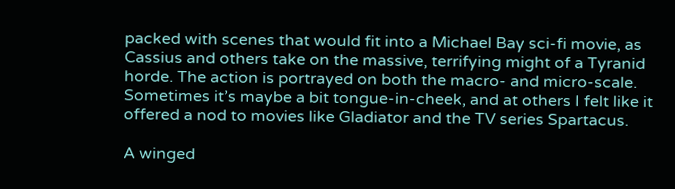packed with scenes that would fit into a Michael Bay sci-fi movie, as Cassius and others take on the massive, terrifying might of a Tyranid horde. The action is portrayed on both the macro- and micro-scale. Sometimes it’s maybe a bit tongue-in-cheek, and at others I felt like it offered a nod to movies like Gladiator and the TV series Spartacus.

A winged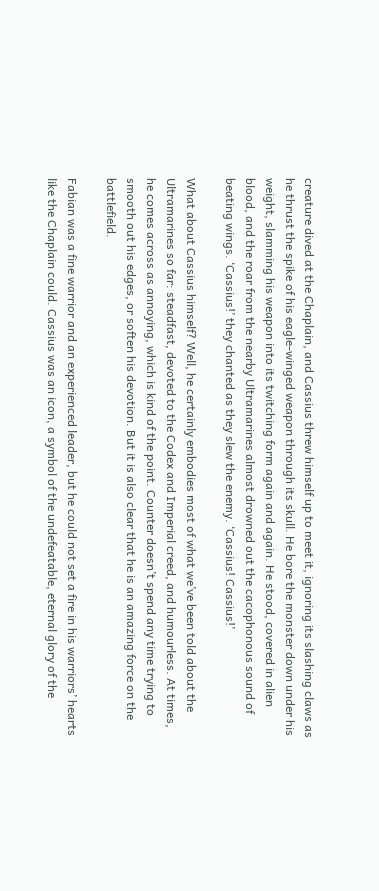creature dived at the Chaplain, and Cassius threw himself up to meet it, ignoring its slashing claws as he thrust the spike of his eagle-winged weapon through its skull. He bore the monster down under his weight, slamming his weapon into its twitching form again and again. He stood, covered in alien blood, and the roar from the nearby Ultramarines almost drowned out the cacophonous sound of beating wings. ‘Cassius!’ they chanted as they slew the enemy. ‘Cassius! Cassius!’

What about Cassius himself? Well, he certainly embodies most of what we’ve been told about the Ultramarines so far: steadfast, devoted to the Codex and Imperial creed, and humourless. At times, he comes across as annoying, which is kind of the point. Counter doesn’t spend any time trying to smooth out his edges, or soften his devotion. But it is also clear that he is an amazing force on the battlefield.

Fabian was a fine warrior and an experienced leader, but he could not set a fire in his warriors’ hearts like the Chaplain could. Cassius was an icon, a symbol of the undefeatable, eternal glory of the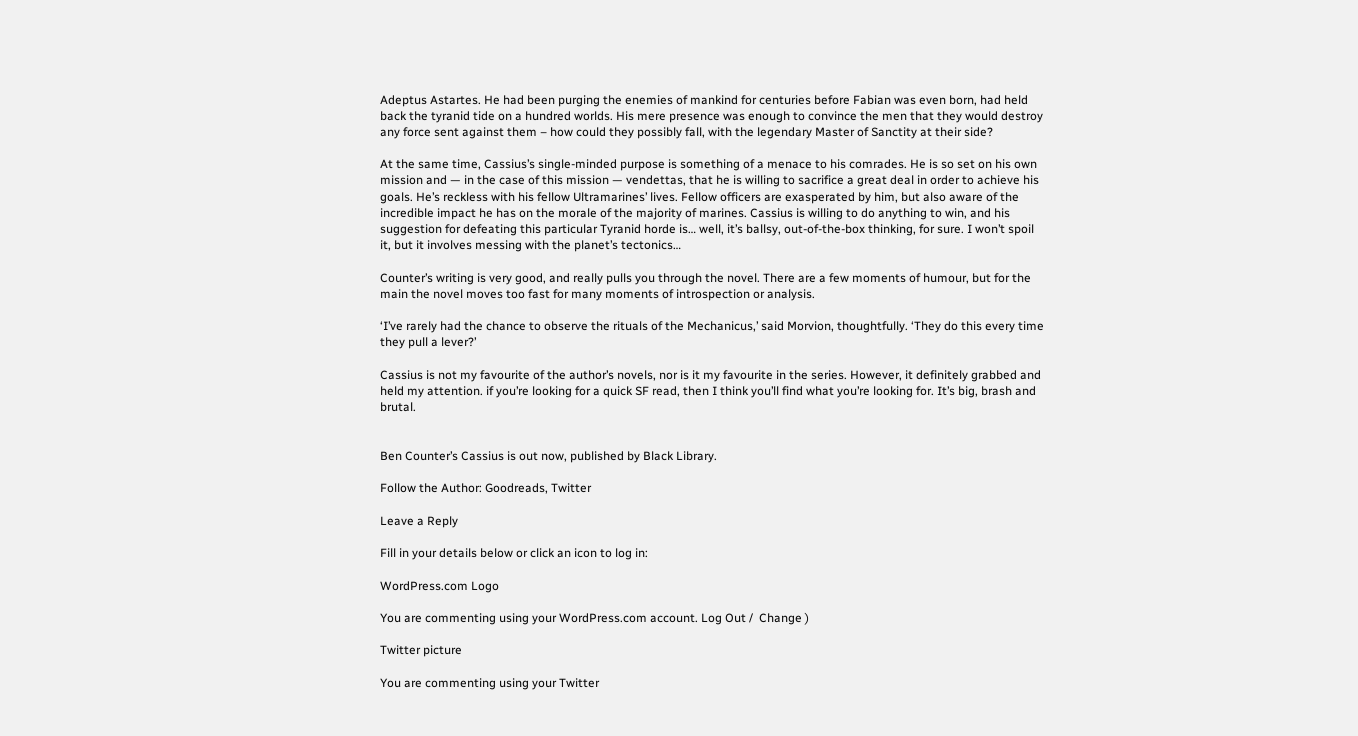Adeptus Astartes. He had been purging the enemies of mankind for centuries before Fabian was even born, had held back the tyranid tide on a hundred worlds. His mere presence was enough to convince the men that they would destroy any force sent against them – how could they possibly fall, with the legendary Master of Sanctity at their side?

At the same time, Cassius’s single-minded purpose is something of a menace to his comrades. He is so set on his own mission and — in the case of this mission — vendettas, that he is willing to sacrifice a great deal in order to achieve his goals. He’s reckless with his fellow Ultramarines’ lives. Fellow officers are exasperated by him, but also aware of the incredible impact he has on the morale of the majority of marines. Cassius is willing to do anything to win, and his suggestion for defeating this particular Tyranid horde is… well, it’s ballsy, out-of-the-box thinking, for sure. I won’t spoil it, but it involves messing with the planet’s tectonics…

Counter’s writing is very good, and really pulls you through the novel. There are a few moments of humour, but for the main the novel moves too fast for many moments of introspection or analysis.

‘I’ve rarely had the chance to observe the rituals of the Mechanicus,’ said Morvion, thoughtfully. ‘They do this every time they pull a lever?’

Cassius is not my favourite of the author’s novels, nor is it my favourite in the series. However, it definitely grabbed and held my attention. if you’re looking for a quick SF read, then I think you’ll find what you’re looking for. It’s big, brash and brutal.


Ben Counter’s Cassius is out now, published by Black Library.

Follow the Author: Goodreads, Twitter

Leave a Reply

Fill in your details below or click an icon to log in:

WordPress.com Logo

You are commenting using your WordPress.com account. Log Out /  Change )

Twitter picture

You are commenting using your Twitter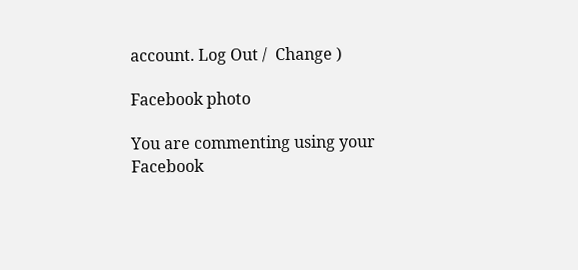account. Log Out /  Change )

Facebook photo

You are commenting using your Facebook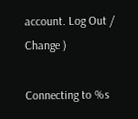account. Log Out /  Change )

Connecting to %s